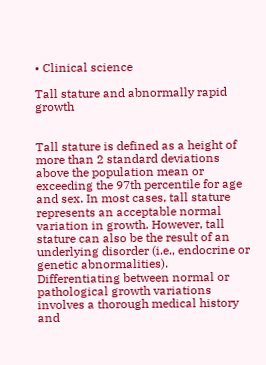• Clinical science

Tall stature and abnormally rapid growth


Tall stature is defined as a height of more than 2 standard deviations above the population mean or exceeding the 97th percentile for age and sex. In most cases, tall stature represents an acceptable normal variation in growth. However, tall stature can also be the result of an underlying disorder (i.e., endocrine or genetic abnormalities). Differentiating between normal or pathological growth variations involves a thorough medical history and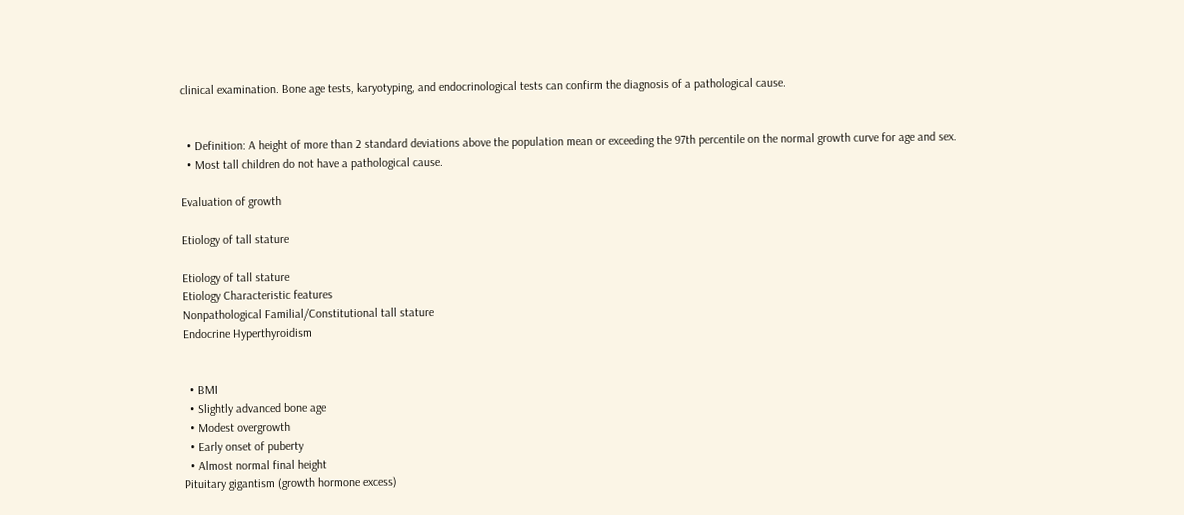clinical examination. Bone age tests, karyotyping, and endocrinological tests can confirm the diagnosis of a pathological cause.


  • Definition: A height of more than 2 standard deviations above the population mean or exceeding the 97th percentile on the normal growth curve for age and sex.
  • Most tall children do not have a pathological cause.

Evaluation of growth

Etiology of tall stature

Etiology of tall stature
Etiology Characteristic features
Nonpathological Familial/Constitutional tall stature
Endocrine Hyperthyroidism


  • BMI
  • Slightly advanced bone age
  • Modest overgrowth
  • Early onset of puberty
  • Almost normal final height
Pituitary gigantism (growth hormone excess)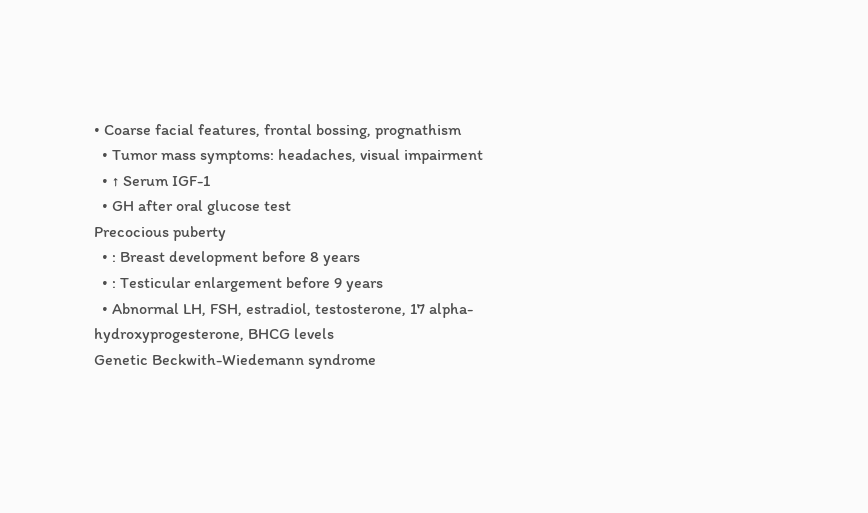• Coarse facial features, frontal bossing, prognathism
  • Tumor mass symptoms: headaches, visual impairment
  • ↑ Serum IGF-1
  • GH after oral glucose test
Precocious puberty
  • : Breast development before 8 years
  • : Testicular enlargement before 9 years
  • Abnormal LH, FSH, estradiol, testosterone, 17 alpha-hydroxyprogesterone, BHCG levels
Genetic Beckwith-Wiedemann syndrome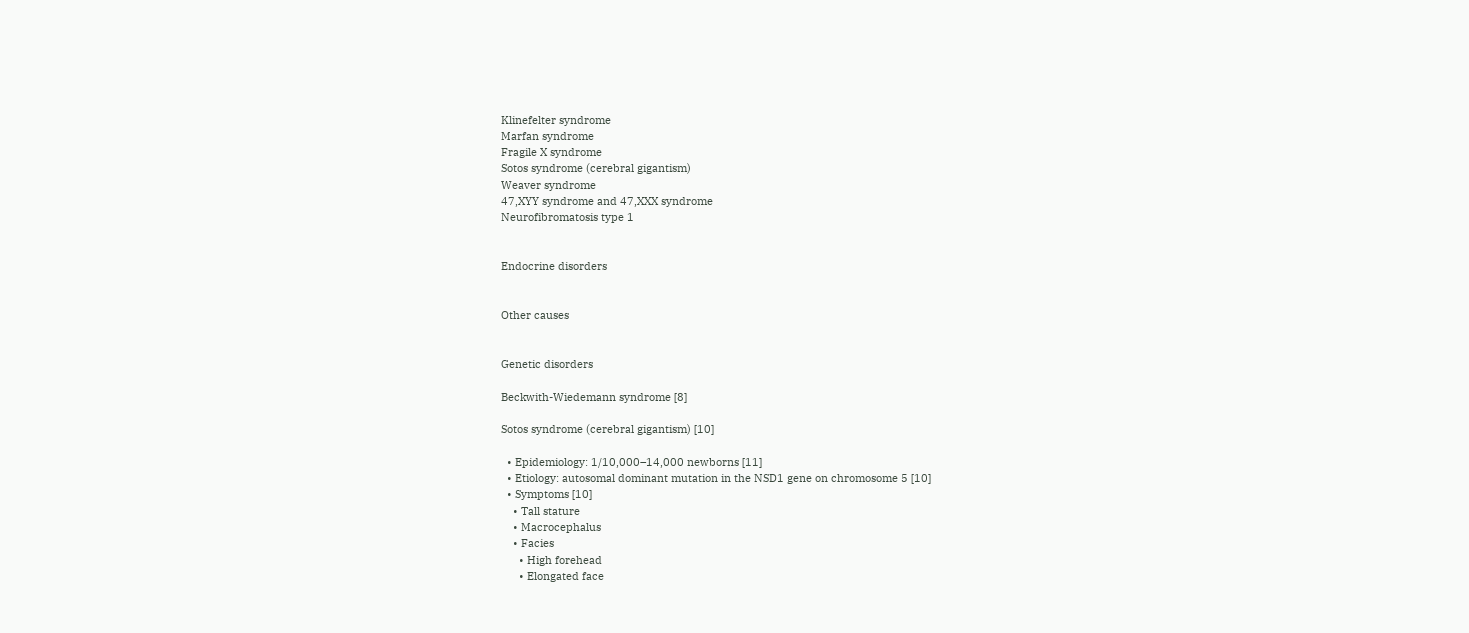Klinefelter syndrome
Marfan syndrome
Fragile X syndrome
Sotos syndrome (cerebral gigantism)
Weaver syndrome
47,XYY syndrome and 47,XXX syndrome
Neurofibromatosis type 1


Endocrine disorders


Other causes


Genetic disorders

Beckwith-Wiedemann syndrome [8]

Sotos syndrome (cerebral gigantism) [10]

  • Epidemiology: 1/10,000–14,000 newborns [11]
  • Etiology: autosomal dominant mutation in the NSD1 gene on chromosome 5 [10]
  • Symptoms [10]
    • Tall stature
    • Macrocephalus
    • Facies
      • High forehead
      • Elongated face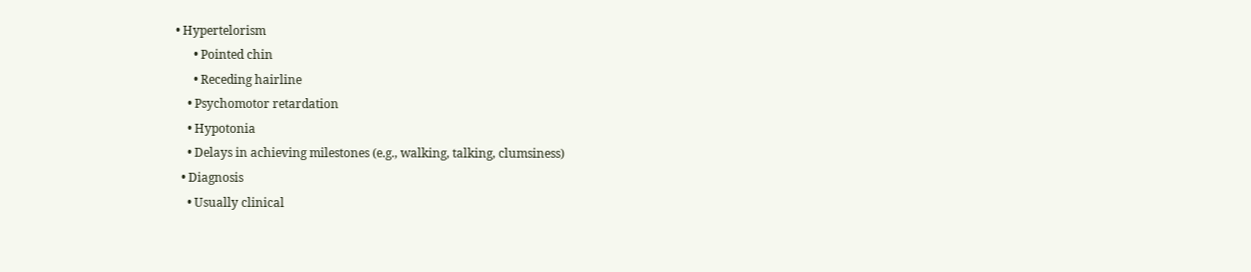• Hypertelorism
      • Pointed chin
      • Receding hairline
    • Psychomotor retardation
    • Hypotonia
    • Delays in achieving milestones (e.g., walking, talking, clumsiness)
  • Diagnosis
    • Usually clinical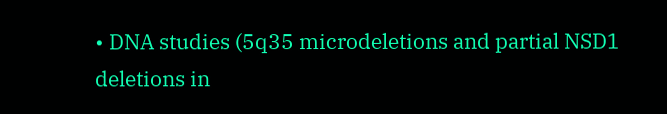• DNA studies (5q35 microdeletions and partial NSD1 deletions in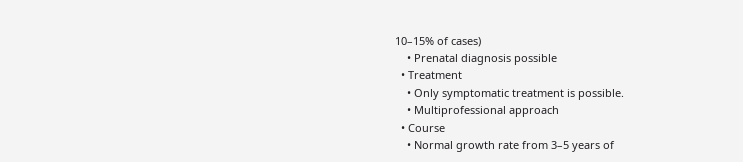10–15% of cases)
    • Prenatal diagnosis possible
  • Treatment
    • Only symptomatic treatment is possible.
    • Multiprofessional approach
  • Course
    • Normal growth rate from 3–5 years of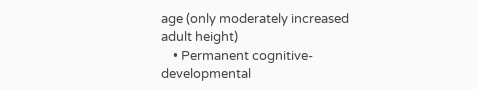age (only moderately increased adult height)
    • Permanent cognitive-developmental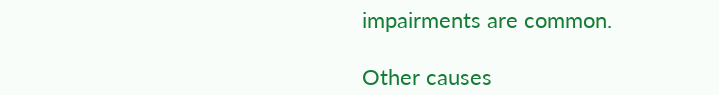impairments are common.

Other causes